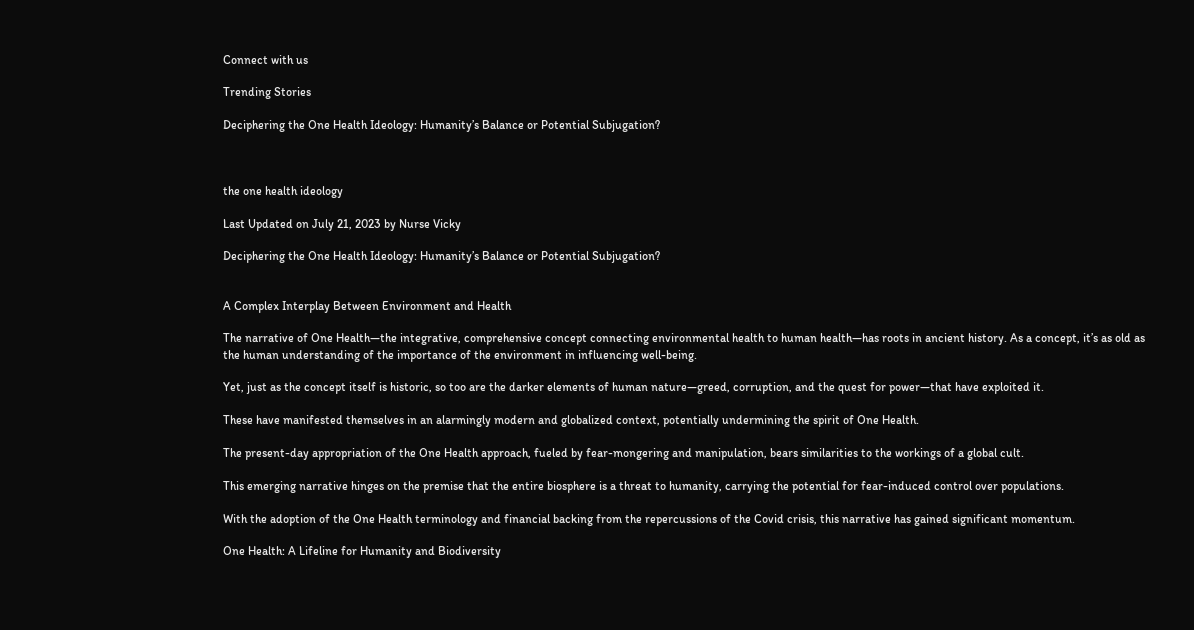Connect with us

Trending Stories

Deciphering the One Health Ideology: Humanity’s Balance or Potential Subjugation?



the one health ideology

Last Updated on July 21, 2023 by Nurse Vicky

Deciphering the One Health Ideology: Humanity’s Balance or Potential Subjugation?


A Complex Interplay Between Environment and Health

The narrative of One Health—the integrative, comprehensive concept connecting environmental health to human health—has roots in ancient history. As a concept, it’s as old as the human understanding of the importance of the environment in influencing well-being.

Yet, just as the concept itself is historic, so too are the darker elements of human nature—greed, corruption, and the quest for power—that have exploited it.

These have manifested themselves in an alarmingly modern and globalized context, potentially undermining the spirit of One Health.

The present-day appropriation of the One Health approach, fueled by fear-mongering and manipulation, bears similarities to the workings of a global cult.

This emerging narrative hinges on the premise that the entire biosphere is a threat to humanity, carrying the potential for fear-induced control over populations.

With the adoption of the One Health terminology and financial backing from the repercussions of the Covid crisis, this narrative has gained significant momentum.

One Health: A Lifeline for Humanity and Biodiversity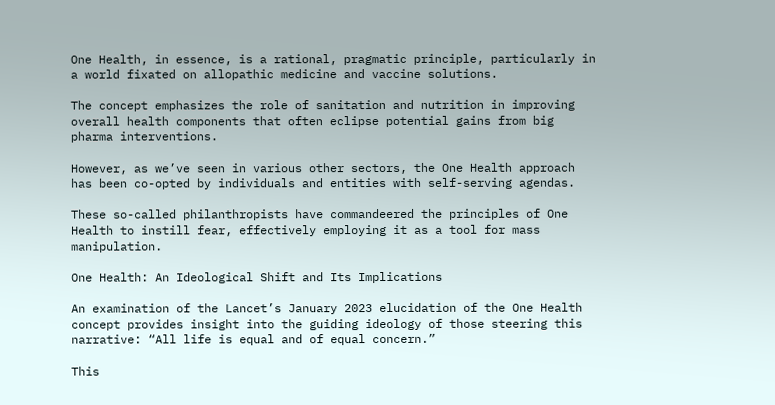One Health, in essence, is a rational, pragmatic principle, particularly in a world fixated on allopathic medicine and vaccine solutions.

The concept emphasizes the role of sanitation and nutrition in improving overall health components that often eclipse potential gains from big pharma interventions.

However, as we’ve seen in various other sectors, the One Health approach has been co-opted by individuals and entities with self-serving agendas.

These so-called philanthropists have commandeered the principles of One Health to instill fear, effectively employing it as a tool for mass manipulation.

One Health: An Ideological Shift and Its Implications

An examination of the Lancet’s January 2023 elucidation of the One Health concept provides insight into the guiding ideology of those steering this narrative: “All life is equal and of equal concern.”

This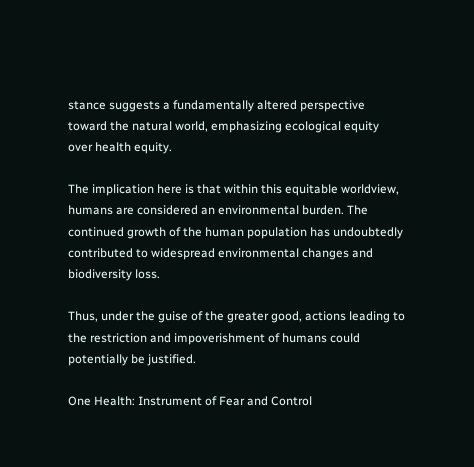stance suggests a fundamentally altered perspective toward the natural world, emphasizing ecological equity over health equity.

The implication here is that within this equitable worldview, humans are considered an environmental burden. The continued growth of the human population has undoubtedly contributed to widespread environmental changes and biodiversity loss.

Thus, under the guise of the greater good, actions leading to the restriction and impoverishment of humans could potentially be justified.

One Health: Instrument of Fear and Control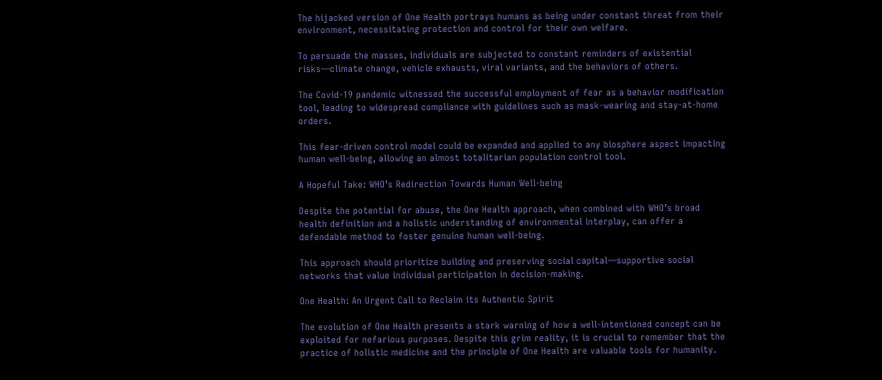The hijacked version of One Health portrays humans as being under constant threat from their environment, necessitating protection and control for their own welfare.

To persuade the masses, individuals are subjected to constant reminders of existential risks—climate change, vehicle exhausts, viral variants, and the behaviors of others.

The Covid-19 pandemic witnessed the successful employment of fear as a behavior modification tool, leading to widespread compliance with guidelines such as mask-wearing and stay-at-home orders.

This fear-driven control model could be expanded and applied to any biosphere aspect impacting human well-being, allowing an almost totalitarian population control tool.

A Hopeful Take: WHO’s Redirection Towards Human Well-being

Despite the potential for abuse, the One Health approach, when combined with WHO’s broad health definition and a holistic understanding of environmental interplay, can offer a defendable method to foster genuine human well-being.

This approach should prioritize building and preserving social capital—supportive social networks that value individual participation in decision-making.

One Health: An Urgent Call to Reclaim its Authentic Spirit

The evolution of One Health presents a stark warning of how a well-intentioned concept can be exploited for nefarious purposes. Despite this grim reality, it is crucial to remember that the practice of holistic medicine and the principle of One Health are valuable tools for humanity.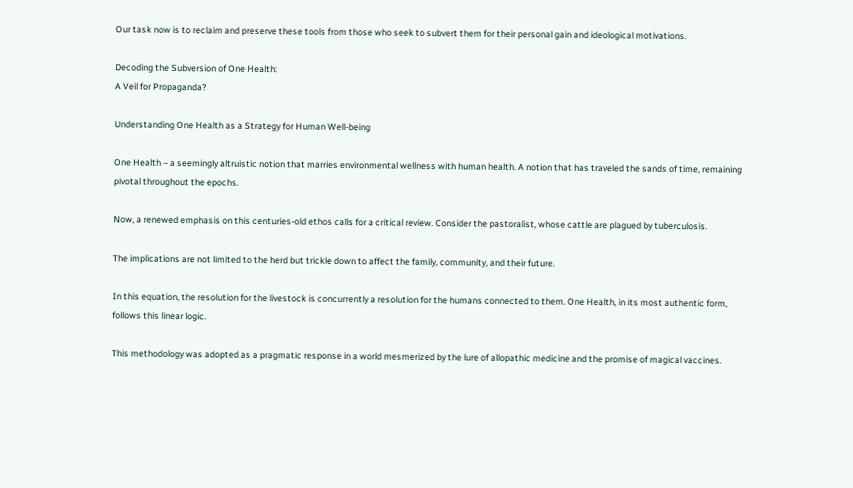Our task now is to reclaim and preserve these tools from those who seek to subvert them for their personal gain and ideological motivations.

Decoding the Subversion of One Health:
A Veil for Propaganda?

Understanding One Health as a Strategy for Human Well-being

One Health – a seemingly altruistic notion that marries environmental wellness with human health. A notion that has traveled the sands of time, remaining pivotal throughout the epochs.

Now, a renewed emphasis on this centuries-old ethos calls for a critical review. Consider the pastoralist, whose cattle are plagued by tuberculosis.

The implications are not limited to the herd but trickle down to affect the family, community, and their future.

In this equation, the resolution for the livestock is concurrently a resolution for the humans connected to them. One Health, in its most authentic form, follows this linear logic.

This methodology was adopted as a pragmatic response in a world mesmerized by the lure of allopathic medicine and the promise of magical vaccines.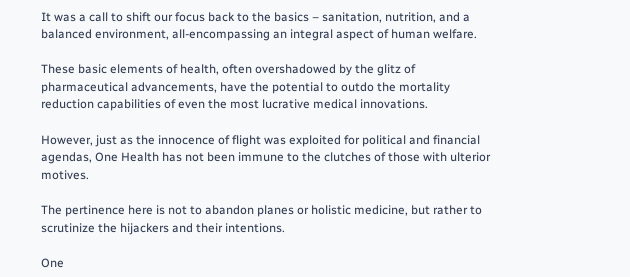It was a call to shift our focus back to the basics – sanitation, nutrition, and a balanced environment, all-encompassing an integral aspect of human welfare.

These basic elements of health, often overshadowed by the glitz of pharmaceutical advancements, have the potential to outdo the mortality reduction capabilities of even the most lucrative medical innovations.

However, just as the innocence of flight was exploited for political and financial agendas, One Health has not been immune to the clutches of those with ulterior motives.

The pertinence here is not to abandon planes or holistic medicine, but rather to scrutinize the hijackers and their intentions.

One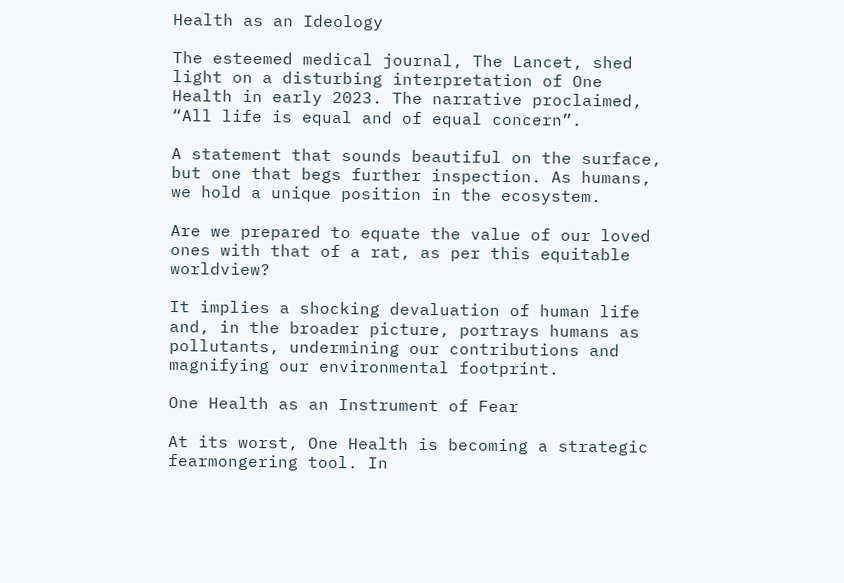Health as an Ideology

The esteemed medical journal, The Lancet, shed light on a disturbing interpretation of One Health in early 2023. The narrative proclaimed, “All life is equal and of equal concern”.

A statement that sounds beautiful on the surface, but one that begs further inspection. As humans, we hold a unique position in the ecosystem.

Are we prepared to equate the value of our loved ones with that of a rat, as per this equitable worldview?

It implies a shocking devaluation of human life and, in the broader picture, portrays humans as pollutants, undermining our contributions and magnifying our environmental footprint.

One Health as an Instrument of Fear

At its worst, One Health is becoming a strategic fearmongering tool. In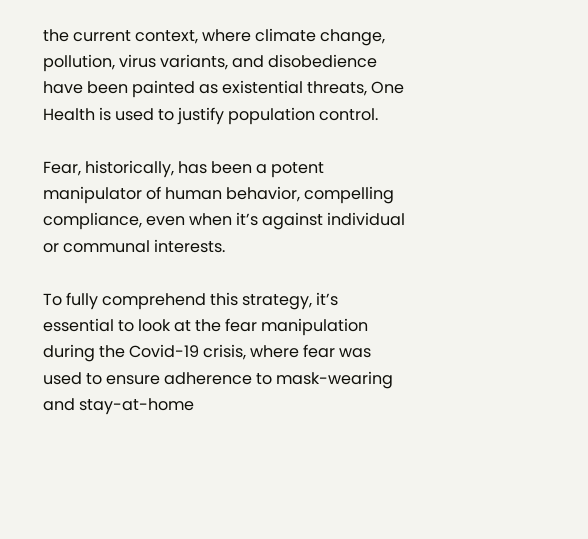the current context, where climate change, pollution, virus variants, and disobedience have been painted as existential threats, One Health is used to justify population control.

Fear, historically, has been a potent manipulator of human behavior, compelling compliance, even when it’s against individual or communal interests.

To fully comprehend this strategy, it’s essential to look at the fear manipulation during the Covid-19 crisis, where fear was used to ensure adherence to mask-wearing and stay-at-home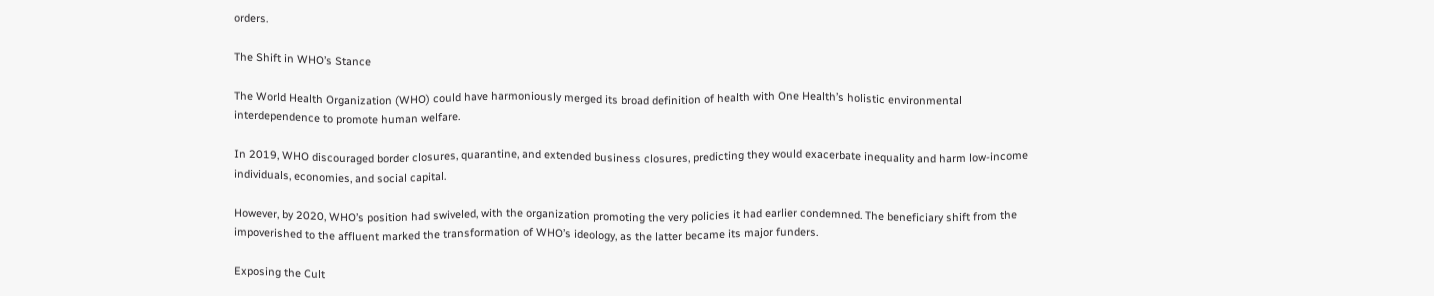orders.

The Shift in WHO’s Stance

The World Health Organization (WHO) could have harmoniously merged its broad definition of health with One Health’s holistic environmental interdependence to promote human welfare.

In 2019, WHO discouraged border closures, quarantine, and extended business closures, predicting they would exacerbate inequality and harm low-income individuals, economies, and social capital.

However, by 2020, WHO’s position had swiveled, with the organization promoting the very policies it had earlier condemned. The beneficiary shift from the impoverished to the affluent marked the transformation of WHO’s ideology, as the latter became its major funders.

Exposing the Cult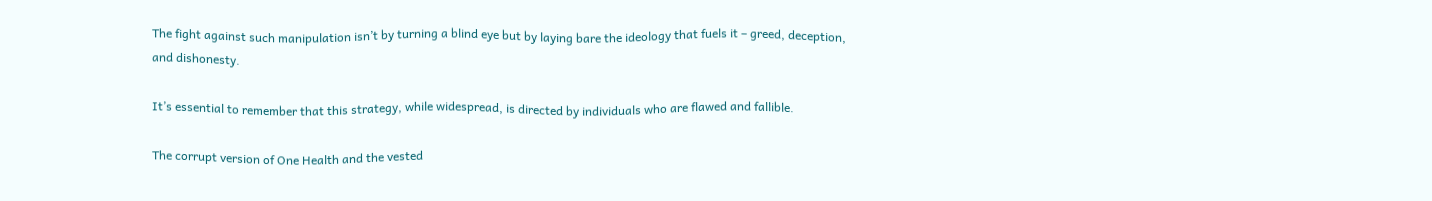The fight against such manipulation isn’t by turning a blind eye but by laying bare the ideology that fuels it – greed, deception, and dishonesty.

It’s essential to remember that this strategy, while widespread, is directed by individuals who are flawed and fallible.

The corrupt version of One Health and the vested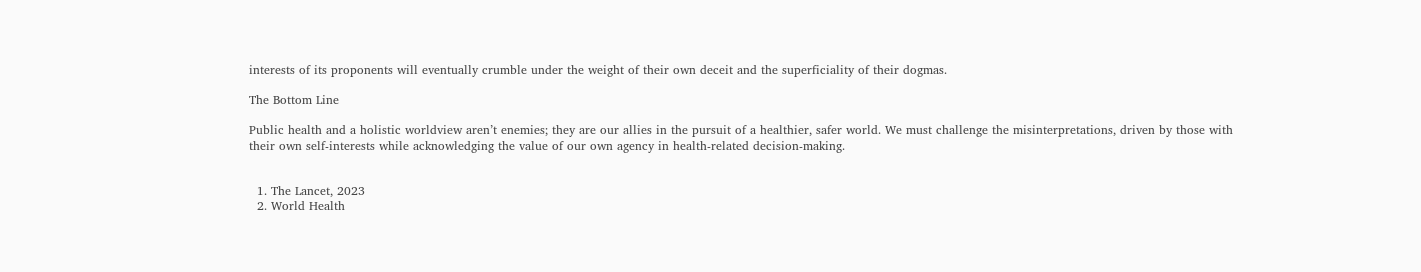interests of its proponents will eventually crumble under the weight of their own deceit and the superficiality of their dogmas.

The Bottom Line

Public health and a holistic worldview aren’t enemies; they are our allies in the pursuit of a healthier, safer world. We must challenge the misinterpretations, driven by those with their own self-interests while acknowledging the value of our own agency in health-related decision-making.


  1. The Lancet, 2023
  2. World Health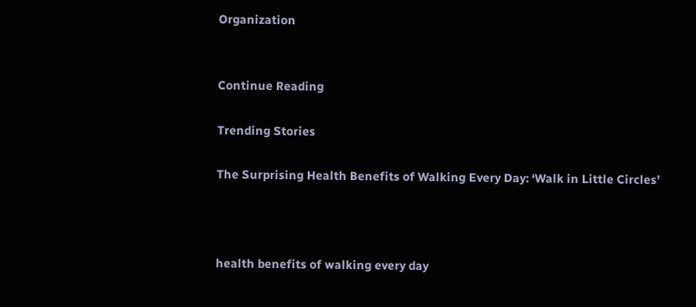Organization


Continue Reading

Trending Stories

The Surprising Health Benefits of Walking Every Day: ‘Walk in Little Circles’



health benefits of walking every day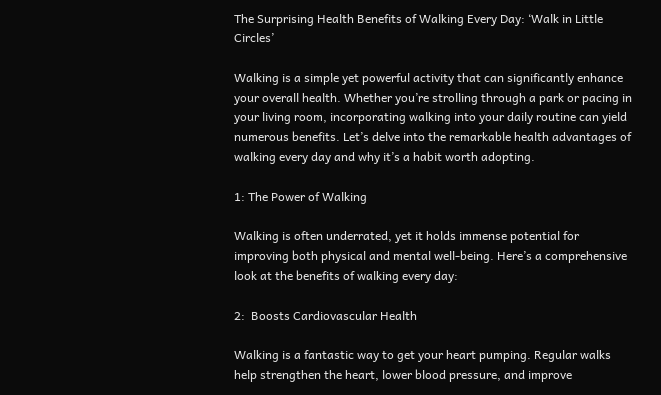The Surprising Health Benefits of Walking Every Day: ‘Walk in Little Circles’

Walking is a simple yet powerful activity that can significantly enhance your overall health. Whether you’re strolling through a park or pacing in your living room, incorporating walking into your daily routine can yield numerous benefits. Let’s delve into the remarkable health advantages of walking every day and why it’s a habit worth adopting.

1: The Power of Walking

Walking is often underrated, yet it holds immense potential for improving both physical and mental well-being. Here’s a comprehensive look at the benefits of walking every day:

2:  Boosts Cardiovascular Health

Walking is a fantastic way to get your heart pumping. Regular walks help strengthen the heart, lower blood pressure, and improve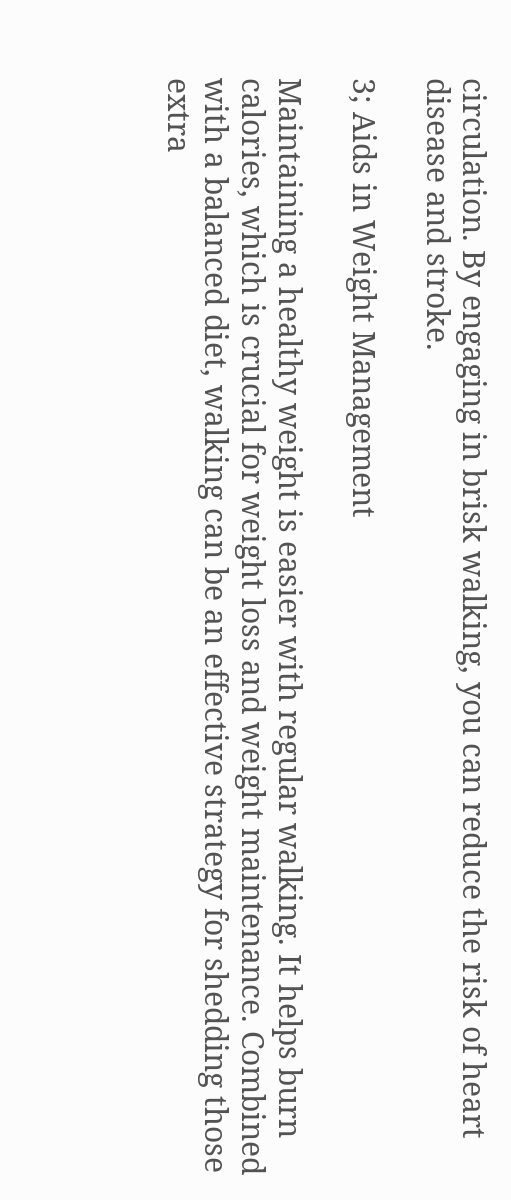circulation. By engaging in brisk walking, you can reduce the risk of heart disease and stroke.

3; Aids in Weight Management

Maintaining a healthy weight is easier with regular walking. It helps burn calories, which is crucial for weight loss and weight maintenance. Combined with a balanced diet, walking can be an effective strategy for shedding those extra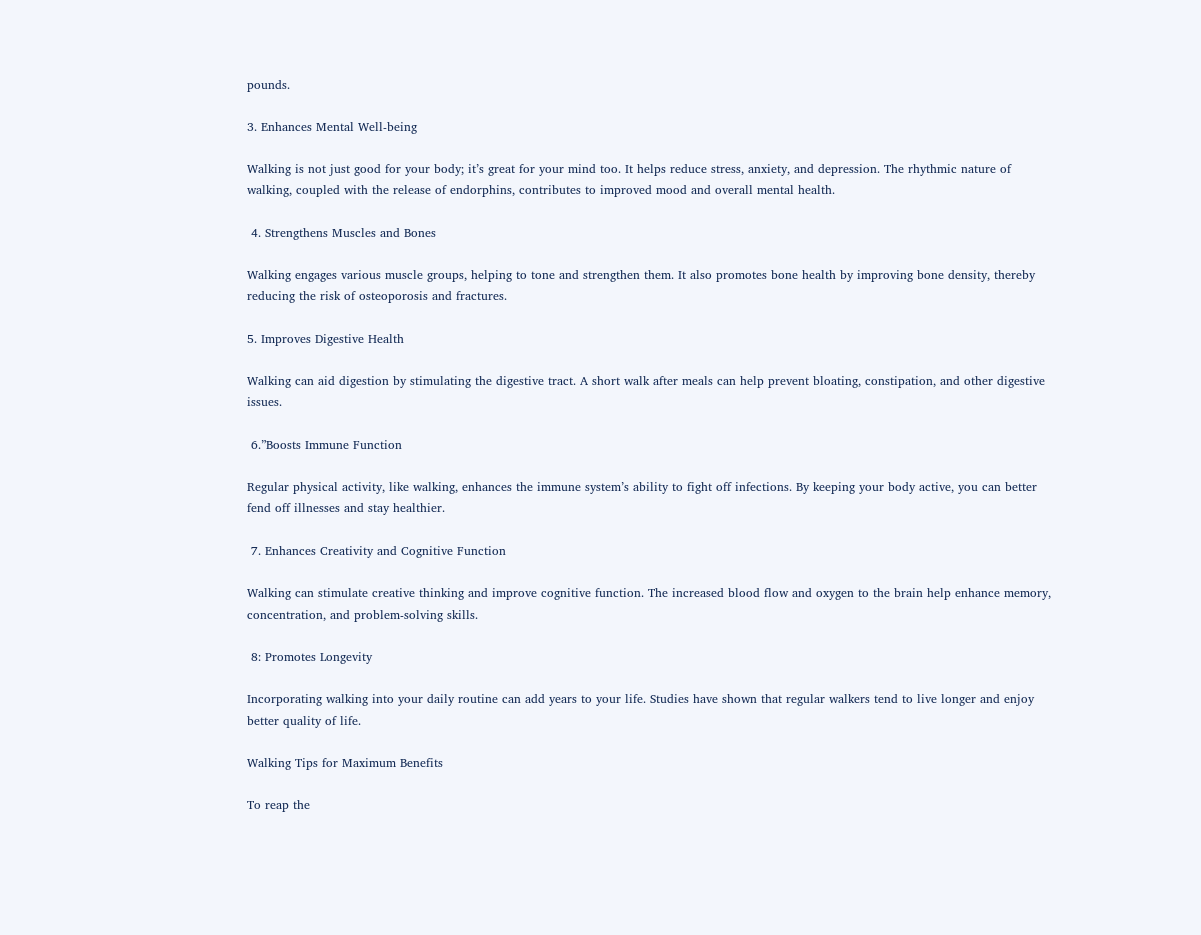pounds.

3. Enhances Mental Well-being

Walking is not just good for your body; it’s great for your mind too. It helps reduce stress, anxiety, and depression. The rhythmic nature of walking, coupled with the release of endorphins, contributes to improved mood and overall mental health.

 4. Strengthens Muscles and Bones

Walking engages various muscle groups, helping to tone and strengthen them. It also promotes bone health by improving bone density, thereby reducing the risk of osteoporosis and fractures.

5. Improves Digestive Health

Walking can aid digestion by stimulating the digestive tract. A short walk after meals can help prevent bloating, constipation, and other digestive issues.

 6.”Boosts Immune Function

Regular physical activity, like walking, enhances the immune system’s ability to fight off infections. By keeping your body active, you can better fend off illnesses and stay healthier.

 7. Enhances Creativity and Cognitive Function

Walking can stimulate creative thinking and improve cognitive function. The increased blood flow and oxygen to the brain help enhance memory, concentration, and problem-solving skills.

 8: Promotes Longevity

Incorporating walking into your daily routine can add years to your life. Studies have shown that regular walkers tend to live longer and enjoy better quality of life.

Walking Tips for Maximum Benefits

To reap the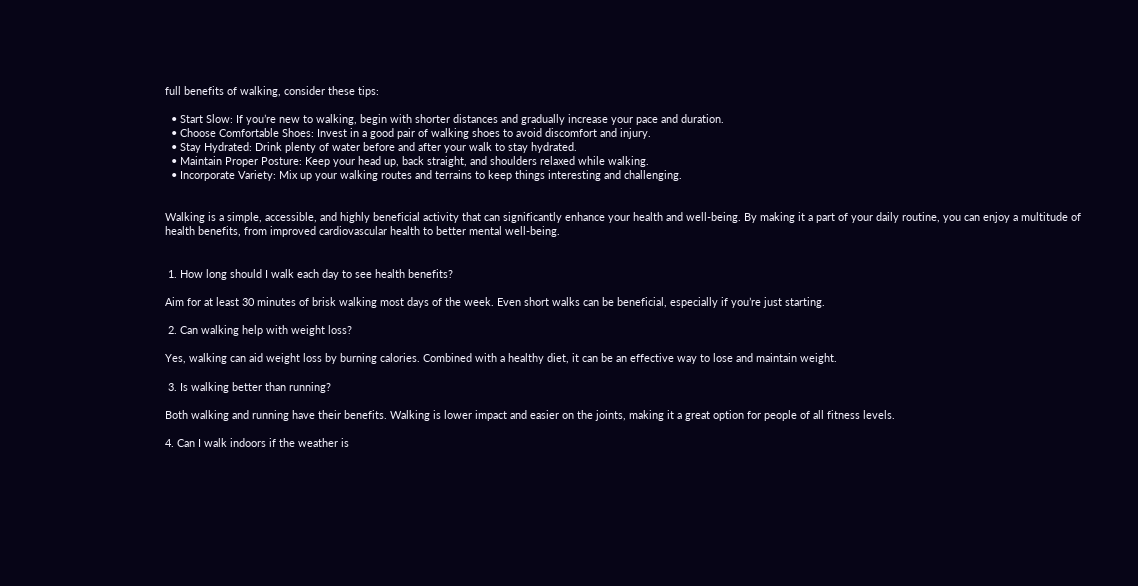full benefits of walking, consider these tips:

  • Start Slow: If you’re new to walking, begin with shorter distances and gradually increase your pace and duration.
  • Choose Comfortable Shoes: Invest in a good pair of walking shoes to avoid discomfort and injury.
  • Stay Hydrated: Drink plenty of water before and after your walk to stay hydrated.
  • Maintain Proper Posture: Keep your head up, back straight, and shoulders relaxed while walking.
  • Incorporate Variety: Mix up your walking routes and terrains to keep things interesting and challenging.


Walking is a simple, accessible, and highly beneficial activity that can significantly enhance your health and well-being. By making it a part of your daily routine, you can enjoy a multitude of health benefits, from improved cardiovascular health to better mental well-being.


 1. How long should I walk each day to see health benefits?

Aim for at least 30 minutes of brisk walking most days of the week. Even short walks can be beneficial, especially if you’re just starting.

 2. Can walking help with weight loss?

Yes, walking can aid weight loss by burning calories. Combined with a healthy diet, it can be an effective way to lose and maintain weight.

 3. Is walking better than running?

Both walking and running have their benefits. Walking is lower impact and easier on the joints, making it a great option for people of all fitness levels.

4. Can I walk indoors if the weather is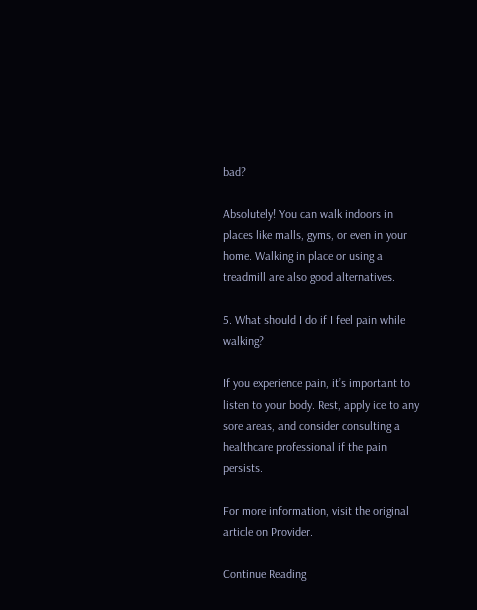bad?

Absolutely! You can walk indoors in places like malls, gyms, or even in your home. Walking in place or using a treadmill are also good alternatives.

5. What should I do if I feel pain while walking?

If you experience pain, it’s important to listen to your body. Rest, apply ice to any sore areas, and consider consulting a healthcare professional if the pain persists.

For more information, visit the original article on Provider.

Continue Reading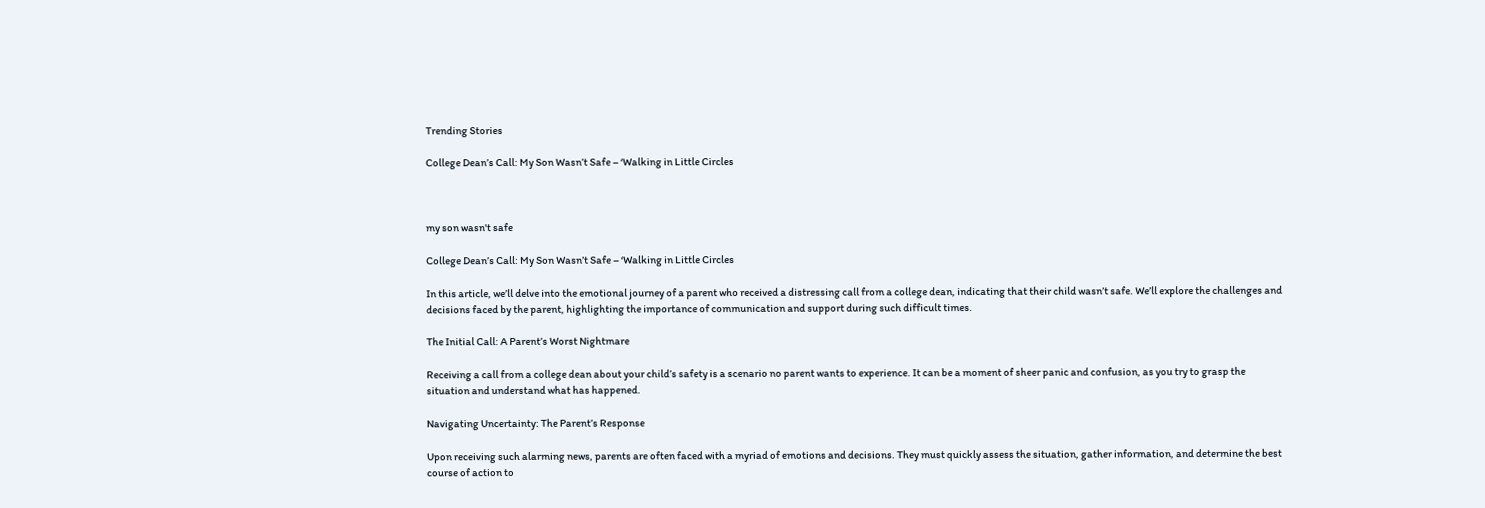Trending Stories

College Dean’s Call: My Son Wasn’t Safe – ‘Walking in Little Circles



my son wasn't safe

College Dean’s Call: My Son Wasn’t Safe – ‘Walking in Little Circles

In this article, we’ll delve into the emotional journey of a parent who received a distressing call from a college dean, indicating that their child wasn’t safe. We’ll explore the challenges and decisions faced by the parent, highlighting the importance of communication and support during such difficult times.

The Initial Call: A Parent’s Worst Nightmare

Receiving a call from a college dean about your child’s safety is a scenario no parent wants to experience. It can be a moment of sheer panic and confusion, as you try to grasp the situation and understand what has happened.

Navigating Uncertainty: The Parent’s Response

Upon receiving such alarming news, parents are often faced with a myriad of emotions and decisions. They must quickly assess the situation, gather information, and determine the best course of action to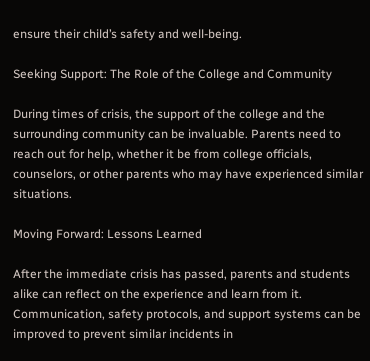ensure their child’s safety and well-being.

Seeking Support: The Role of the College and Community

During times of crisis, the support of the college and the surrounding community can be invaluable. Parents need to reach out for help, whether it be from college officials, counselors, or other parents who may have experienced similar situations.

Moving Forward: Lessons Learned

After the immediate crisis has passed, parents and students alike can reflect on the experience and learn from it. Communication, safety protocols, and support systems can be improved to prevent similar incidents in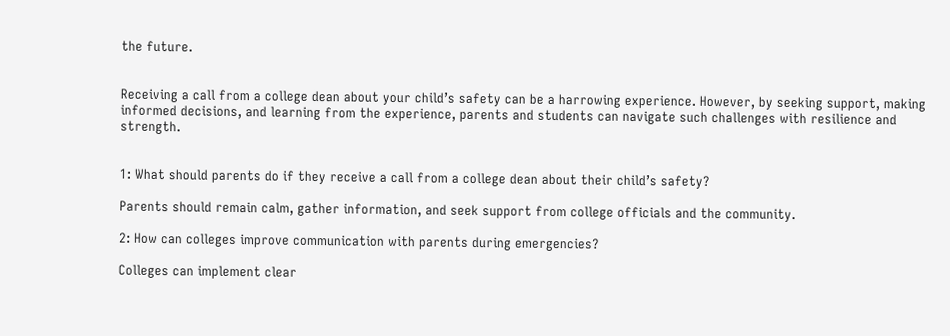the future.


Receiving a call from a college dean about your child’s safety can be a harrowing experience. However, by seeking support, making informed decisions, and learning from the experience, parents and students can navigate such challenges with resilience and strength.


1: What should parents do if they receive a call from a college dean about their child’s safety?

Parents should remain calm, gather information, and seek support from college officials and the community.

2: How can colleges improve communication with parents during emergencies?

Colleges can implement clear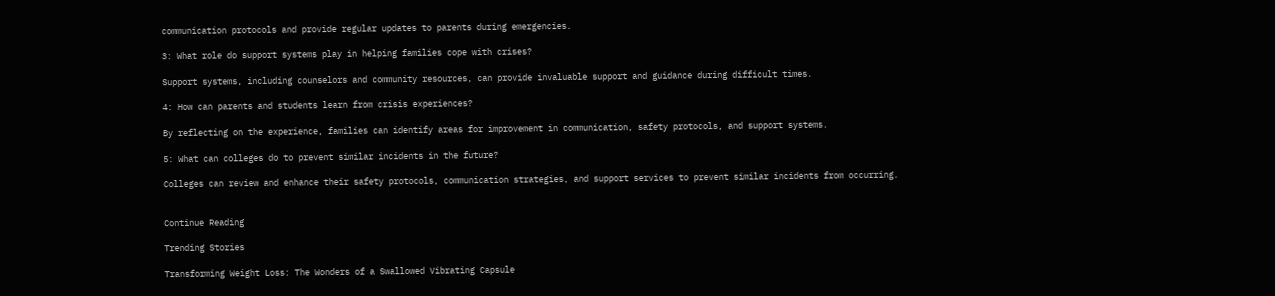communication protocols and provide regular updates to parents during emergencies.

3: What role do support systems play in helping families cope with crises?

Support systems, including counselors and community resources, can provide invaluable support and guidance during difficult times.

4: How can parents and students learn from crisis experiences?

By reflecting on the experience, families can identify areas for improvement in communication, safety protocols, and support systems.

5: What can colleges do to prevent similar incidents in the future?

Colleges can review and enhance their safety protocols, communication strategies, and support services to prevent similar incidents from occurring.


Continue Reading

Trending Stories

Transforming Weight Loss: The Wonders of a Swallowed Vibrating Capsule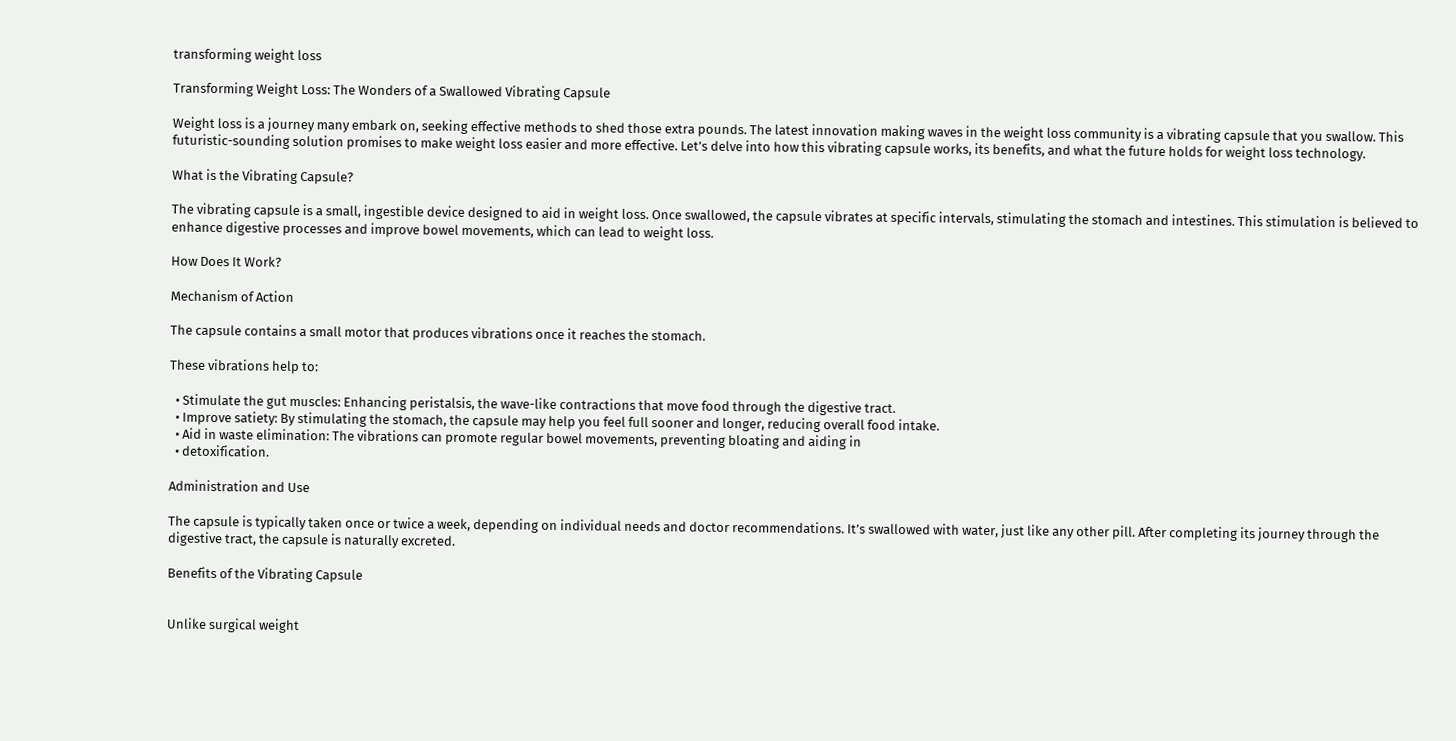transforming weight loss

Transforming Weight Loss: The Wonders of a Swallowed Vibrating Capsule

Weight loss is a journey many embark on, seeking effective methods to shed those extra pounds. The latest innovation making waves in the weight loss community is a vibrating capsule that you swallow. This futuristic-sounding solution promises to make weight loss easier and more effective. Let’s delve into how this vibrating capsule works, its benefits, and what the future holds for weight loss technology.

What is the Vibrating Capsule?

The vibrating capsule is a small, ingestible device designed to aid in weight loss. Once swallowed, the capsule vibrates at specific intervals, stimulating the stomach and intestines. This stimulation is believed to enhance digestive processes and improve bowel movements, which can lead to weight loss.

How Does It Work?

Mechanism of Action

The capsule contains a small motor that produces vibrations once it reaches the stomach.

These vibrations help to:

  • Stimulate the gut muscles: Enhancing peristalsis, the wave-like contractions that move food through the digestive tract.
  • Improve satiety: By stimulating the stomach, the capsule may help you feel full sooner and longer, reducing overall food intake.
  • Aid in waste elimination: The vibrations can promote regular bowel movements, preventing bloating and aiding in
  • detoxification.

Administration and Use

The capsule is typically taken once or twice a week, depending on individual needs and doctor recommendations. It’s swallowed with water, just like any other pill. After completing its journey through the digestive tract, the capsule is naturally excreted.

Benefits of the Vibrating Capsule


Unlike surgical weight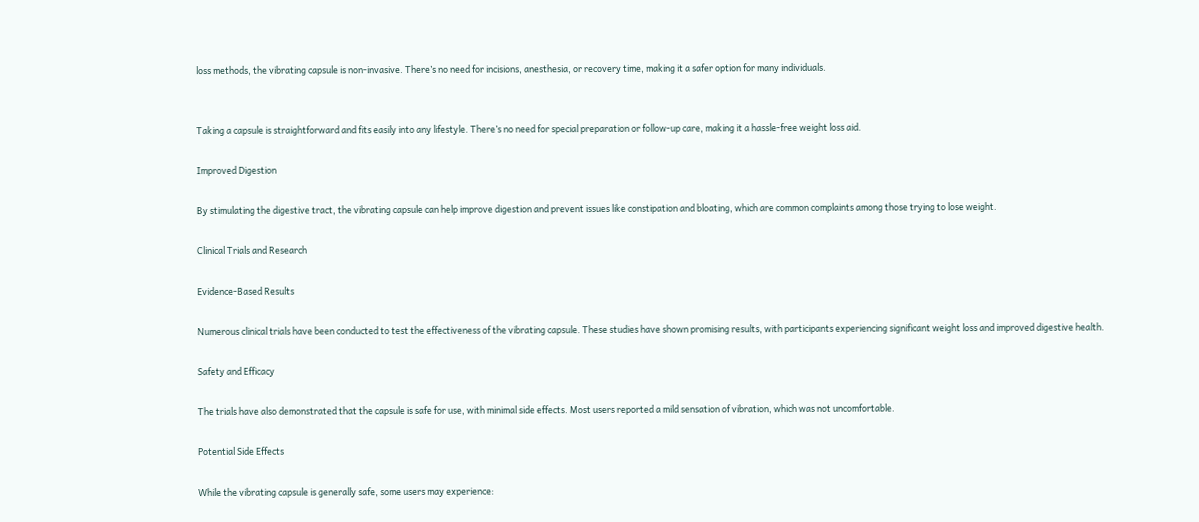loss methods, the vibrating capsule is non-invasive. There’s no need for incisions, anesthesia, or recovery time, making it a safer option for many individuals.


Taking a capsule is straightforward and fits easily into any lifestyle. There’s no need for special preparation or follow-up care, making it a hassle-free weight loss aid.

Improved Digestion

By stimulating the digestive tract, the vibrating capsule can help improve digestion and prevent issues like constipation and bloating, which are common complaints among those trying to lose weight.

Clinical Trials and Research

Evidence-Based Results

Numerous clinical trials have been conducted to test the effectiveness of the vibrating capsule. These studies have shown promising results, with participants experiencing significant weight loss and improved digestive health.

Safety and Efficacy

The trials have also demonstrated that the capsule is safe for use, with minimal side effects. Most users reported a mild sensation of vibration, which was not uncomfortable.

Potential Side Effects

While the vibrating capsule is generally safe, some users may experience: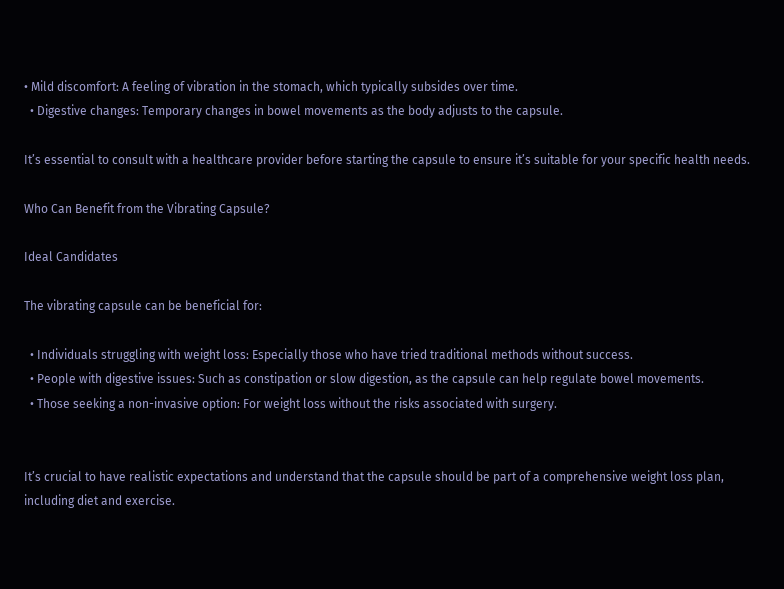• Mild discomfort: A feeling of vibration in the stomach, which typically subsides over time.
  • Digestive changes: Temporary changes in bowel movements as the body adjusts to the capsule.

It’s essential to consult with a healthcare provider before starting the capsule to ensure it’s suitable for your specific health needs.

Who Can Benefit from the Vibrating Capsule?

Ideal Candidates

The vibrating capsule can be beneficial for:

  • Individuals struggling with weight loss: Especially those who have tried traditional methods without success.
  • People with digestive issues: Such as constipation or slow digestion, as the capsule can help regulate bowel movements.
  • Those seeking a non-invasive option: For weight loss without the risks associated with surgery.


It’s crucial to have realistic expectations and understand that the capsule should be part of a comprehensive weight loss plan, including diet and exercise.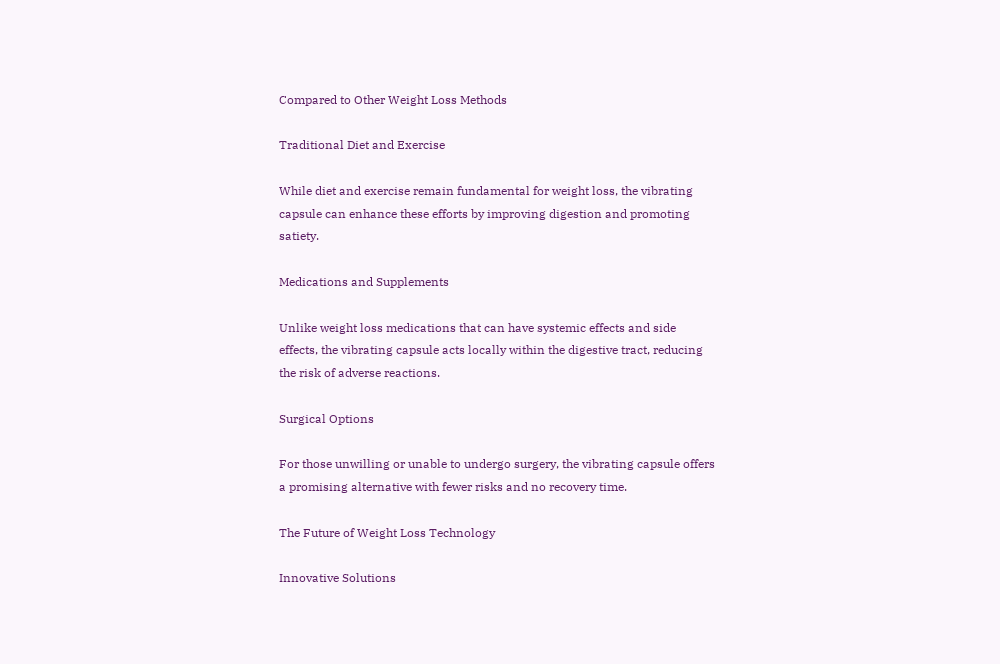Compared to Other Weight Loss Methods

Traditional Diet and Exercise

While diet and exercise remain fundamental for weight loss, the vibrating capsule can enhance these efforts by improving digestion and promoting satiety.

Medications and Supplements

Unlike weight loss medications that can have systemic effects and side effects, the vibrating capsule acts locally within the digestive tract, reducing the risk of adverse reactions.

Surgical Options

For those unwilling or unable to undergo surgery, the vibrating capsule offers a promising alternative with fewer risks and no recovery time.

The Future of Weight Loss Technology

Innovative Solutions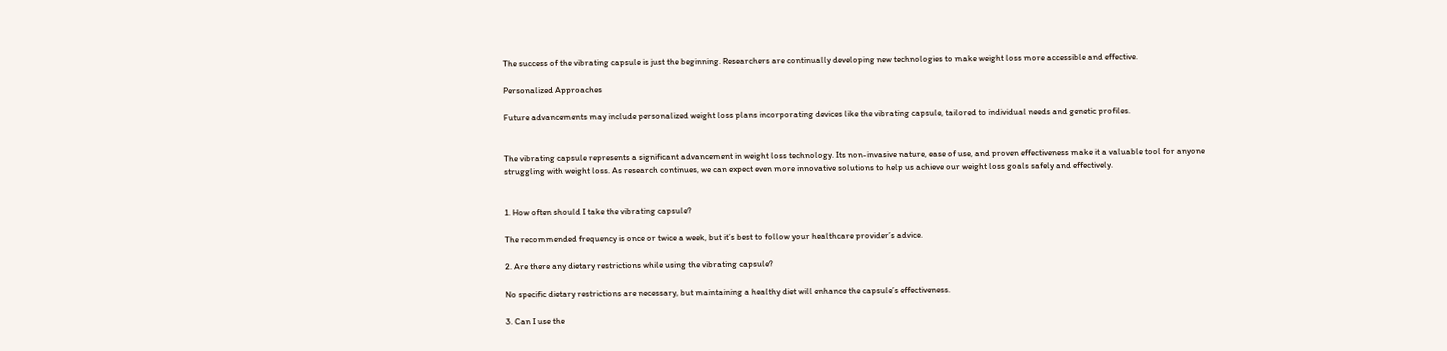The success of the vibrating capsule is just the beginning. Researchers are continually developing new technologies to make weight loss more accessible and effective.

Personalized Approaches

Future advancements may include personalized weight loss plans incorporating devices like the vibrating capsule, tailored to individual needs and genetic profiles.


The vibrating capsule represents a significant advancement in weight loss technology. Its non-invasive nature, ease of use, and proven effectiveness make it a valuable tool for anyone struggling with weight loss. As research continues, we can expect even more innovative solutions to help us achieve our weight loss goals safely and effectively.


1. How often should I take the vibrating capsule?

The recommended frequency is once or twice a week, but it’s best to follow your healthcare provider’s advice.

2. Are there any dietary restrictions while using the vibrating capsule?

No specific dietary restrictions are necessary, but maintaining a healthy diet will enhance the capsule’s effectiveness.

3. Can I use the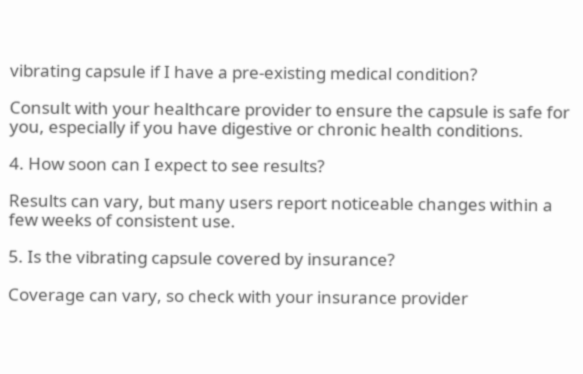vibrating capsule if I have a pre-existing medical condition?

Consult with your healthcare provider to ensure the capsule is safe for you, especially if you have digestive or chronic health conditions.

4. How soon can I expect to see results?

Results can vary, but many users report noticeable changes within a few weeks of consistent use.

5. Is the vibrating capsule covered by insurance?

Coverage can vary, so check with your insurance provider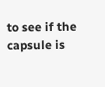to see if the capsule is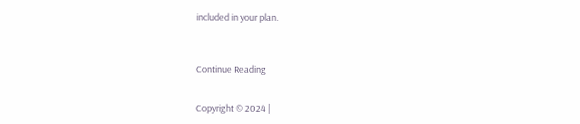included in your plan.



Continue Reading


Copyright © 2024 |